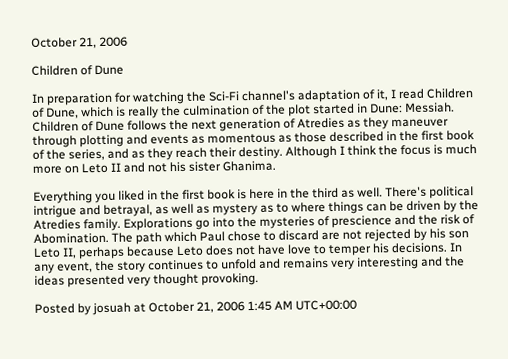October 21, 2006

Children of Dune

In preparation for watching the Sci-Fi channel's adaptation of it, I read Children of Dune, which is really the culmination of the plot started in Dune: Messiah. Children of Dune follows the next generation of Atredies as they maneuver through plotting and events as momentous as those described in the first book of the series, and as they reach their destiny. Although I think the focus is much more on Leto II and not his sister Ghanima.

Everything you liked in the first book is here in the third as well. There's political intrigue and betrayal, as well as mystery as to where things can be driven by the Atredies family. Explorations go into the mysteries of prescience and the risk of Abomination. The path which Paul chose to discard are not rejected by his son Leto II, perhaps because Leto does not have love to temper his decisions. In any event, the story continues to unfold and remains very interesting and the ideas presented very thought provoking.

Posted by josuah at October 21, 2006 1:45 AM UTC+00:00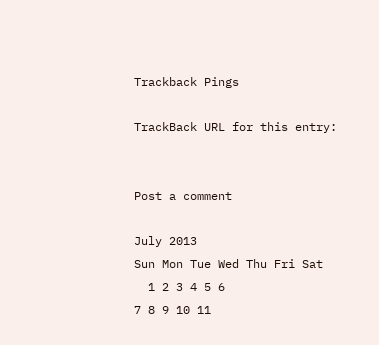Trackback Pings

TrackBack URL for this entry:


Post a comment

July 2013
Sun Mon Tue Wed Thu Fri Sat
  1 2 3 4 5 6
7 8 9 10 11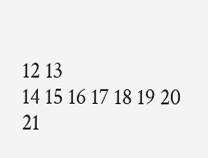12 13
14 15 16 17 18 19 20
21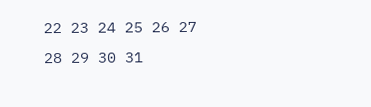22 23 24 25 26 27
28 29 30 31